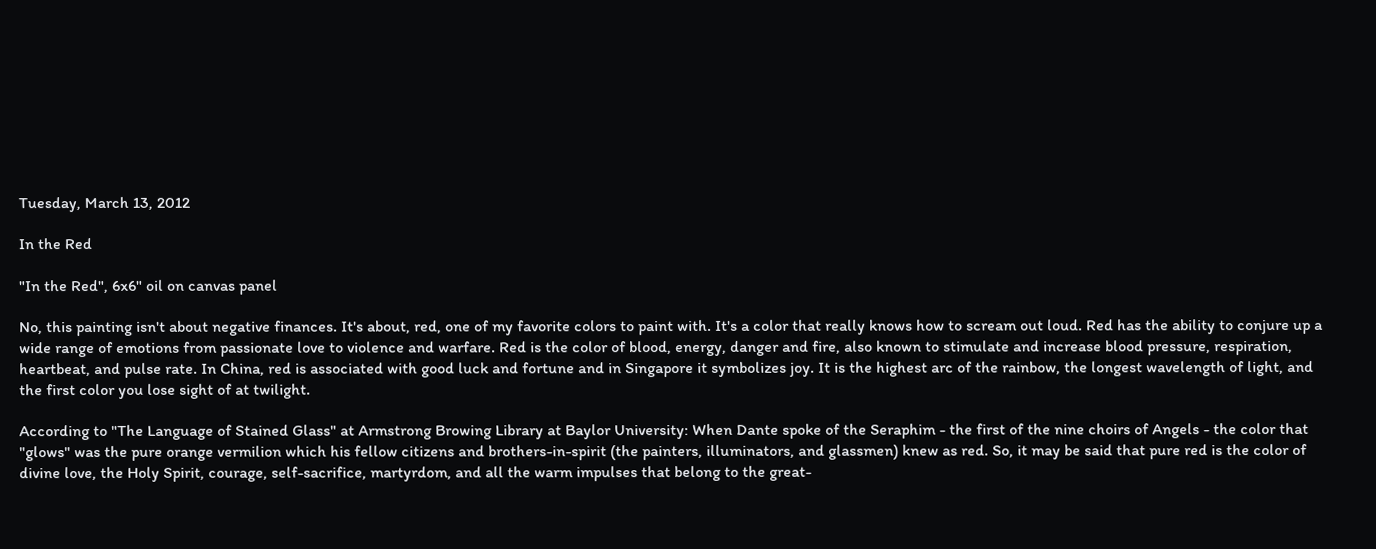Tuesday, March 13, 2012

In the Red

"In the Red", 6x6" oil on canvas panel

No, this painting isn't about negative finances. It's about, red, one of my favorite colors to paint with. It's a color that really knows how to scream out loud. Red has the ability to conjure up a wide range of emotions from passionate love to violence and warfare. Red is the color of blood, energy, danger and fire, also known to stimulate and increase blood pressure, respiration, heartbeat, and pulse rate. In China, red is associated with good luck and fortune and in Singapore it symbolizes joy. It is the highest arc of the rainbow, the longest wavelength of light, and the first color you lose sight of at twilight.

According to "The Language of Stained Glass" at Armstrong Browing Library at Baylor University: When Dante spoke of the Seraphim - the first of the nine choirs of Angels - the color that "glows" was the pure orange vermilion which his fellow citizens and brothers-in-spirit (the painters, illuminators, and glassmen) knew as red. So, it may be said that pure red is the color of divine love, the Holy Spirit, courage, self-sacrifice, martyrdom, and all the warm impulses that belong to the great-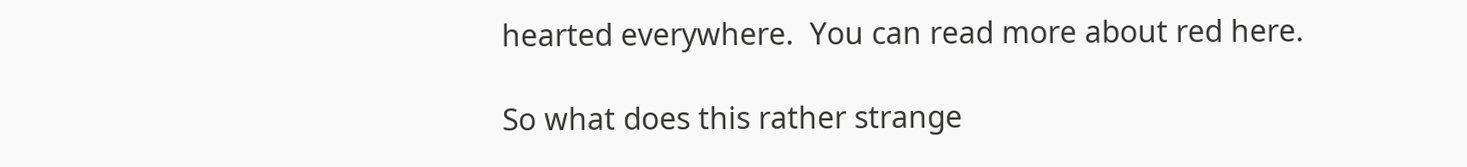hearted everywhere.  You can read more about red here.

So what does this rather strange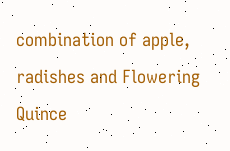combination of apple, radishes and Flowering Quince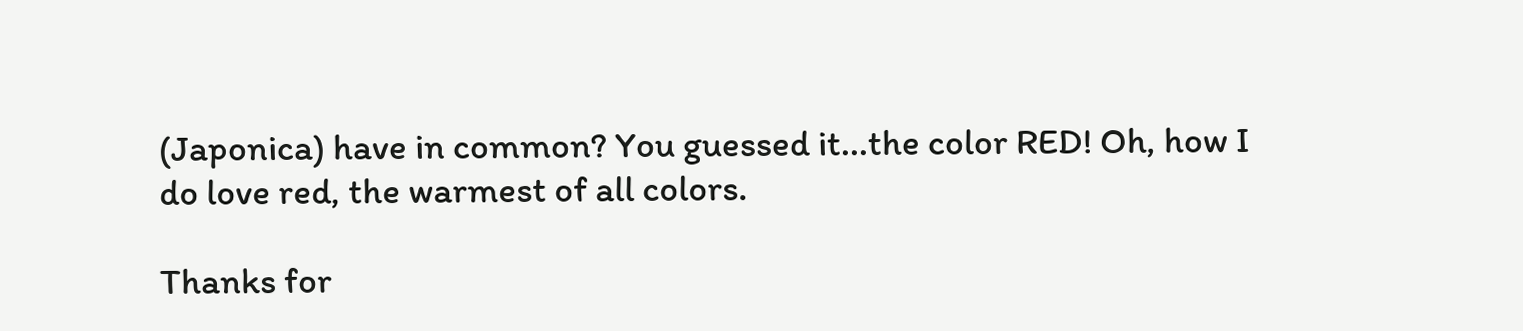(Japonica) have in common? You guessed it...the color RED! Oh, how I do love red, the warmest of all colors.

Thanks for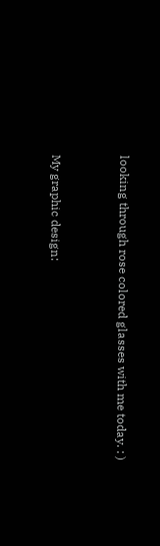looking through rose colored glasses with me today. : )


My graphic design: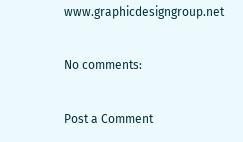www.graphicdesigngroup.net

No comments:

Post a Comment